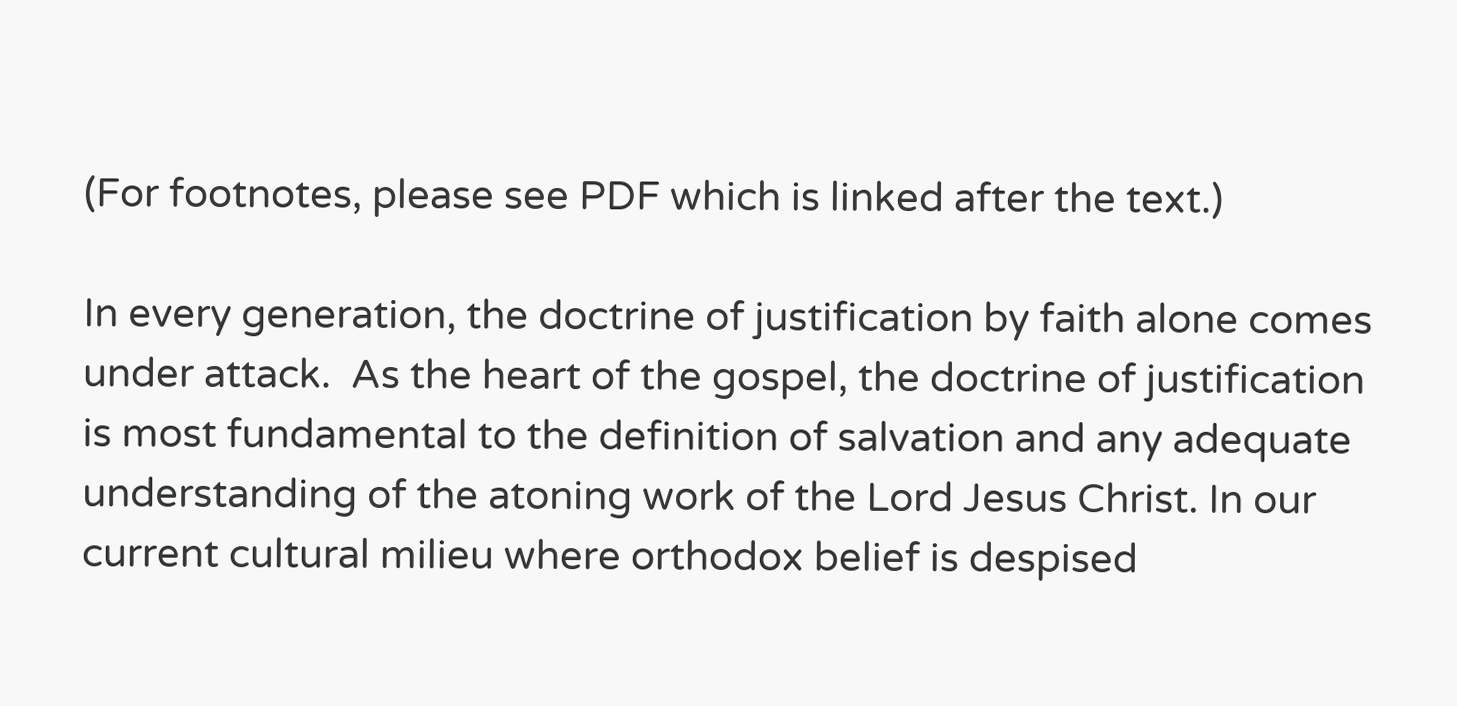(For footnotes, please see PDF which is linked after the text.)

In every generation, the doctrine of justification by faith alone comes under attack.  As the heart of the gospel, the doctrine of justification is most fundamental to the definition of salvation and any adequate understanding of the atoning work of the Lord Jesus Christ. In our current cultural milieu where orthodox belief is despised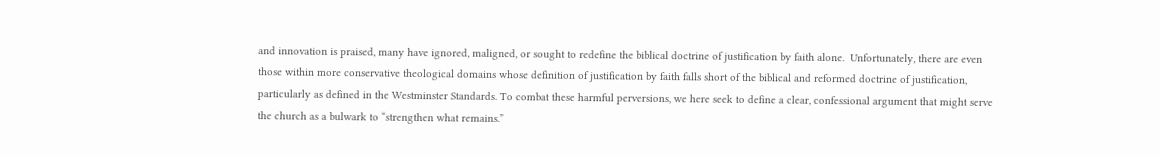and innovation is praised, many have ignored, maligned, or sought to redefine the biblical doctrine of justification by faith alone.  Unfortunately, there are even those within more conservative theological domains whose definition of justification by faith falls short of the biblical and reformed doctrine of justification, particularly as defined in the Westminster Standards. To combat these harmful perversions, we here seek to define a clear, confessional argument that might serve the church as a bulwark to “strengthen what remains.”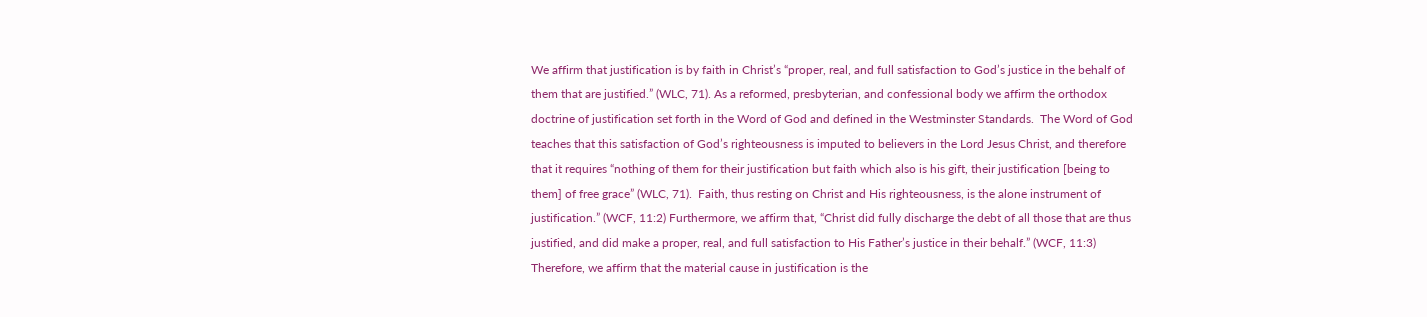We affirm that justification is by faith in Christ’s “proper, real, and full satisfaction to God’s justice in the behalf of them that are justified.” (WLC, 71). As a reformed, presbyterian, and confessional body we affirm the orthodox doctrine of justification set forth in the Word of God and defined in the Westminster Standards.  The Word of God teaches that this satisfaction of God’s righteousness is imputed to believers in the Lord Jesus Christ, and therefore that it requires “nothing of them for their justification but faith which also is his gift, their justification [being to them] of free grace” (WLC, 71).  Faith, thus resting on Christ and His righteousness, is the alone instrument of justification.” (WCF, 11:2) Furthermore, we affirm that, “Christ did fully discharge the debt of all those that are thus justified, and did make a proper, real, and full satisfaction to His Father’s justice in their behalf.” (WCF, 11:3) Therefore, we affirm that the material cause in justification is the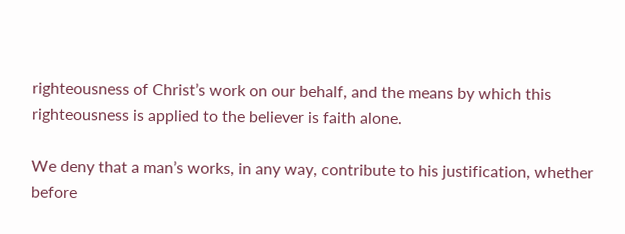righteousness of Christ’s work on our behalf, and the means by which this righteousness is applied to the believer is faith alone.

We deny that a man’s works, in any way, contribute to his justification, whether before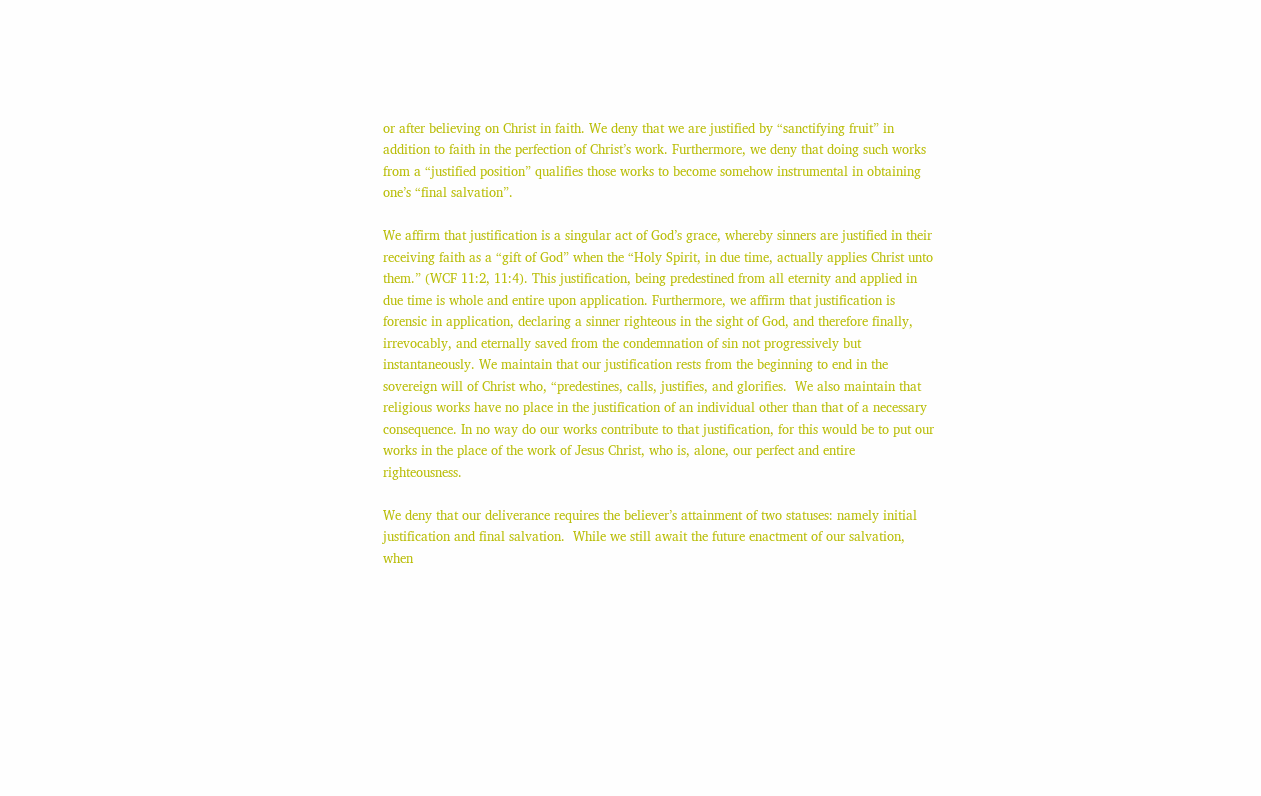or after believing on Christ in faith. We deny that we are justified by “sanctifying fruit” in addition to faith in the perfection of Christ’s work. Furthermore, we deny that doing such works from a “justified position” qualifies those works to become somehow instrumental in obtaining one’s “final salvation”.

We affirm that justification is a singular act of God’s grace, whereby sinners are justified in their receiving faith as a “gift of God” when the “Holy Spirit, in due time, actually applies Christ unto them.” (WCF 11:2, 11:4). This justification, being predestined from all eternity and applied in due time is whole and entire upon application. Furthermore, we affirm that justification is forensic in application, declaring a sinner righteous in the sight of God, and therefore finally, irrevocably, and eternally saved from the condemnation of sin not progressively but instantaneously. We maintain that our justification rests from the beginning to end in the sovereign will of Christ who, “predestines, calls, justifies, and glorifies.  We also maintain that religious works have no place in the justification of an individual other than that of a necessary consequence. In no way do our works contribute to that justification, for this would be to put our works in the place of the work of Jesus Christ, who is, alone, our perfect and entire righteousness.

We deny that our deliverance requires the believer’s attainment of two statuses: namely initial justification and final salvation.  While we still await the future enactment of our salvation, when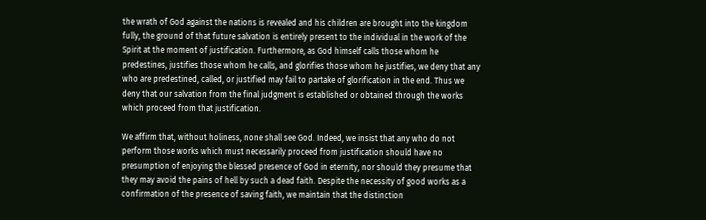the wrath of God against the nations is revealed and his children are brought into the kingdom fully, the ground of that future salvation is entirely present to the individual in the work of the Spirit at the moment of justification. Furthermore, as God himself calls those whom he predestines, justifies those whom he calls, and glorifies those whom he justifies, we deny that any who are predestined, called, or justified may fail to partake of glorification in the end. Thus we deny that our salvation from the final judgment is established or obtained through the works which proceed from that justification.

We affirm that, without holiness, none shall see God. Indeed, we insist that any who do not perform those works which must necessarily proceed from justification should have no presumption of enjoying the blessed presence of God in eternity, nor should they presume that they may avoid the pains of hell by such a dead faith. Despite the necessity of good works as a confirmation of the presence of saving faith, we maintain that the distinction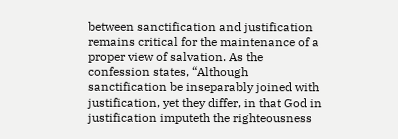between sanctification and justification remains critical for the maintenance of a proper view of salvation. As the confession states, “Although sanctification be inseparably joined with justification, yet they differ, in that God in justification imputeth the righteousness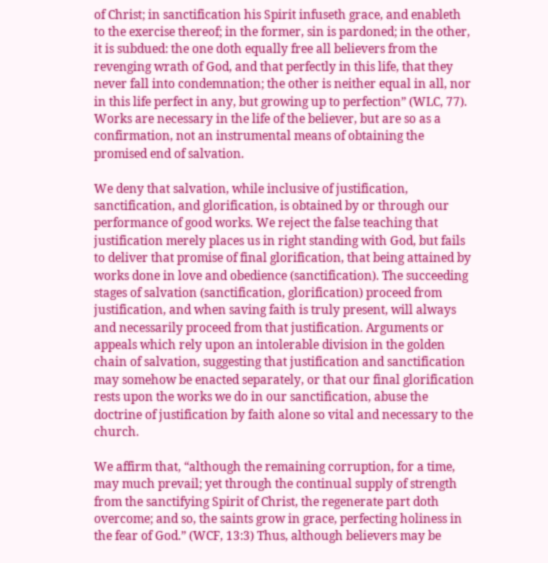of Christ; in sanctification his Spirit infuseth grace, and enableth to the exercise thereof; in the former, sin is pardoned; in the other, it is subdued: the one doth equally free all believers from the revenging wrath of God, and that perfectly in this life, that they never fall into condemnation; the other is neither equal in all, nor in this life perfect in any, but growing up to perfection” (WLC, 77). Works are necessary in the life of the believer, but are so as a confirmation, not an instrumental means of obtaining the promised end of salvation.

We deny that salvation, while inclusive of justification, sanctification, and glorification, is obtained by or through our performance of good works. We reject the false teaching that justification merely places us in right standing with God, but fails to deliver that promise of final glorification, that being attained by works done in love and obedience (sanctification). The succeeding stages of salvation (sanctification, glorification) proceed from justification, and when saving faith is truly present, will always and necessarily proceed from that justification. Arguments or appeals which rely upon an intolerable division in the golden chain of salvation, suggesting that justification and sanctification may somehow be enacted separately, or that our final glorification rests upon the works we do in our sanctification, abuse the doctrine of justification by faith alone so vital and necessary to the church.

We affirm that, “although the remaining corruption, for a time, may much prevail; yet through the continual supply of strength from the sanctifying Spirit of Christ, the regenerate part doth overcome; and so, the saints grow in grace, perfecting holiness in the fear of God.” (WCF, 13:3) Thus, although believers may be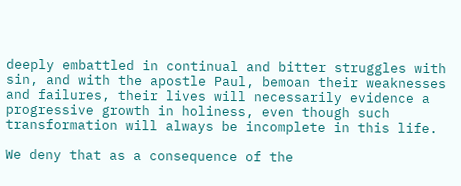deeply embattled in continual and bitter struggles with sin, and with the apostle Paul, bemoan their weaknesses and failures, their lives will necessarily evidence a progressive growth in holiness, even though such transformation will always be incomplete in this life.

We deny that as a consequence of the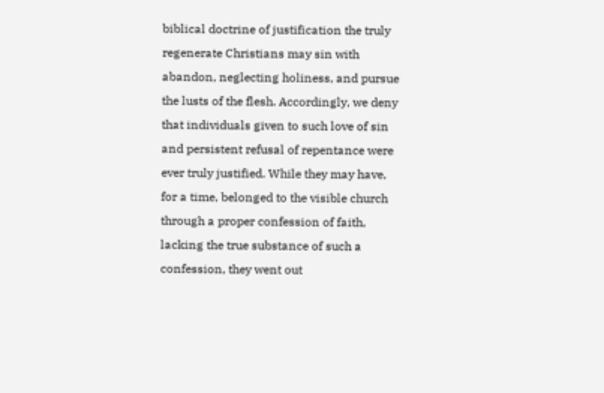biblical doctrine of justification the truly regenerate Christians may sin with abandon, neglecting holiness, and pursue the lusts of the flesh. Accordingly, we deny that individuals given to such love of sin and persistent refusal of repentance were ever truly justified. While they may have, for a time, belonged to the visible church through a proper confession of faith, lacking the true substance of such a confession, they went out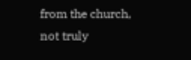from the church, not truly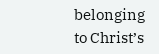belonging to Christ’s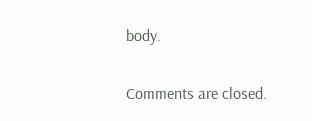body.


Comments are closed.